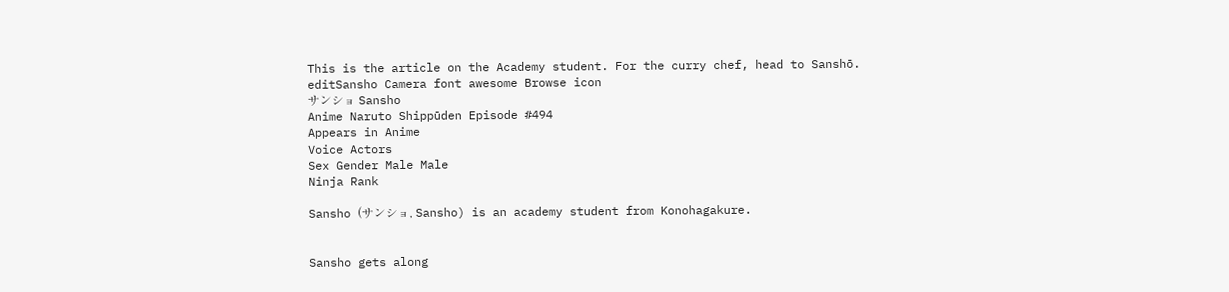This is the article on the Academy student. For the curry chef, head to Sanshō.
editSansho Camera font awesome Browse icon
サンショ Sansho
Anime Naruto Shippūden Episode #494
Appears in Anime
Voice Actors
Sex Gender Male Male
Ninja Rank

Sansho (サンショ, Sansho) is an academy student from Konohagakure.


Sansho gets along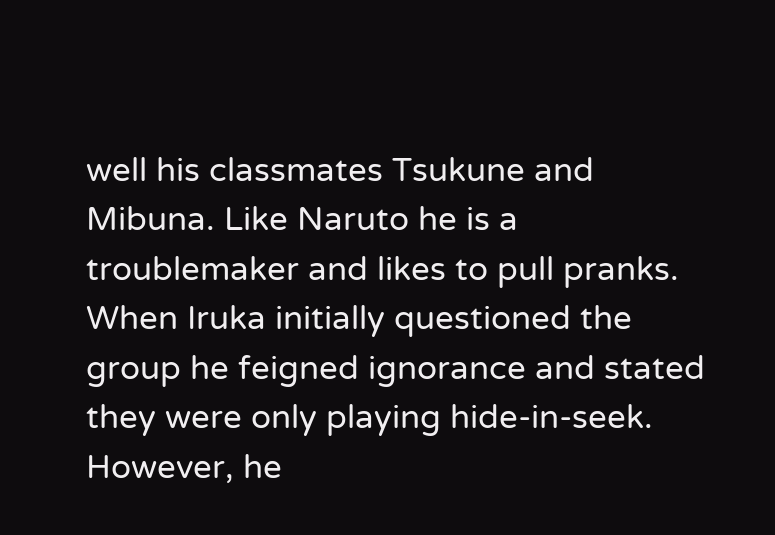well his classmates Tsukune and Mibuna. Like Naruto he is a troublemaker and likes to pull pranks. When Iruka initially questioned the group he feigned ignorance and stated they were only playing hide-in-seek. However, he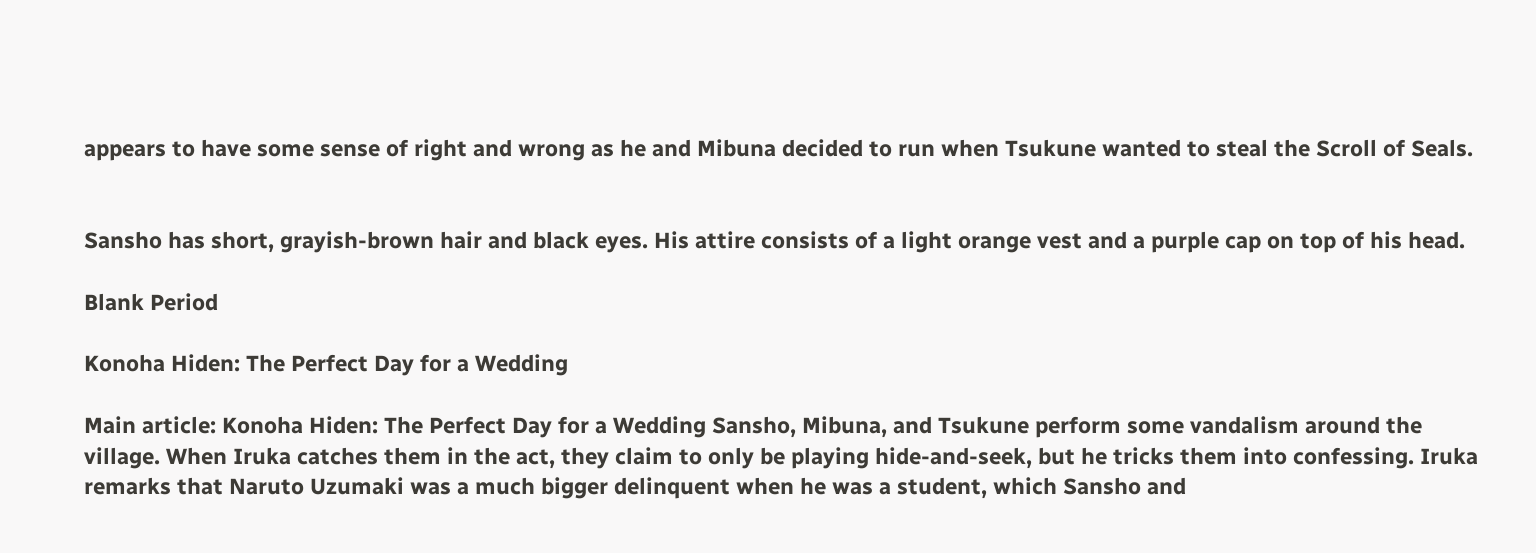appears to have some sense of right and wrong as he and Mibuna decided to run when Tsukune wanted to steal the Scroll of Seals.


Sansho has short, grayish-brown hair and black eyes. His attire consists of a light orange vest and a purple cap on top of his head.

Blank Period

Konoha Hiden: The Perfect Day for a Wedding

Main article: Konoha Hiden: The Perfect Day for a Wedding Sansho, Mibuna, and Tsukune perform some vandalism around the village. When Iruka catches them in the act, they claim to only be playing hide-and-seek, but he tricks them into confessing. Iruka remarks that Naruto Uzumaki was a much bigger delinquent when he was a student, which Sansho and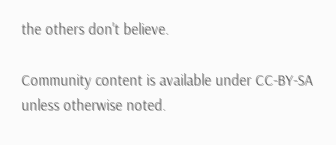the others don't believe.

Community content is available under CC-BY-SA unless otherwise noted.